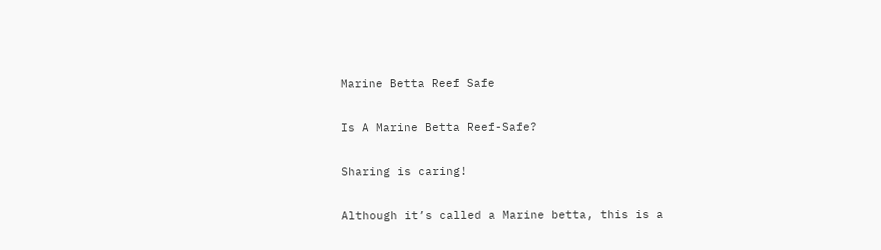Marine Betta Reef Safe

Is A Marine Betta Reef-Safe?

Sharing is caring!

Although it’s called a Marine betta, this is a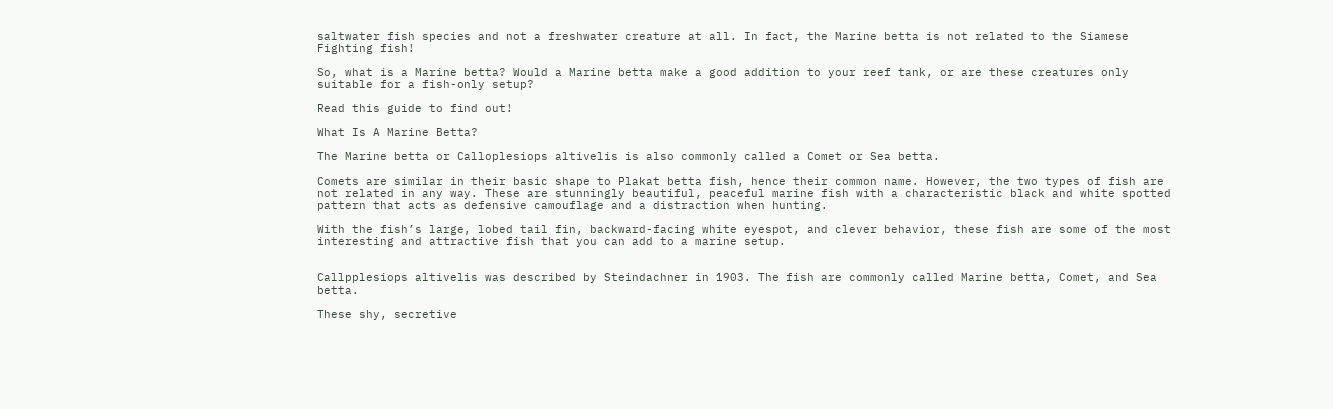saltwater fish species and not a freshwater creature at all. In fact, the Marine betta is not related to the Siamese Fighting fish!

So, what is a Marine betta? Would a Marine betta make a good addition to your reef tank, or are these creatures only suitable for a fish-only setup?

Read this guide to find out!

What Is A Marine Betta?

The Marine betta or Calloplesiops altivelis is also commonly called a Comet or Sea betta.

Comets are similar in their basic shape to Plakat betta fish, hence their common name. However, the two types of fish are not related in any way. These are stunningly beautiful, peaceful marine fish with a characteristic black and white spotted pattern that acts as defensive camouflage and a distraction when hunting.

With the fish’s large, lobed tail fin, backward-facing white eyespot, and clever behavior, these fish are some of the most interesting and attractive fish that you can add to a marine setup.


Callpplesiops altivelis was described by Steindachner in 1903. The fish are commonly called Marine betta, Comet, and Sea betta.

These shy, secretive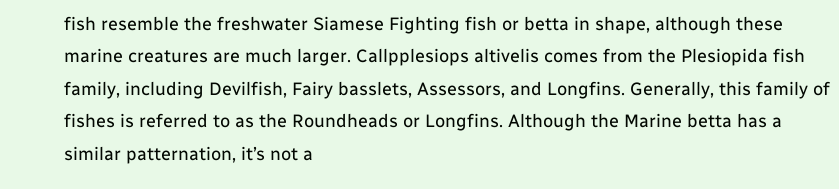fish resemble the freshwater Siamese Fighting fish or betta in shape, although these marine creatures are much larger. Callpplesiops altivelis comes from the Plesiopida fish family, including Devilfish, Fairy basslets, Assessors, and Longfins. Generally, this family of fishes is referred to as the Roundheads or Longfins. Although the Marine betta has a similar patternation, it’s not a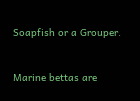Soapfish or a Grouper.


Marine bettas are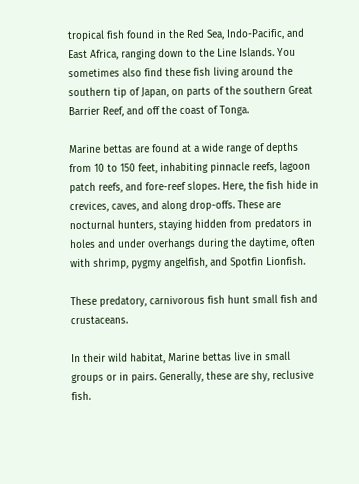tropical fish found in the Red Sea, Indo-Pacific, and East Africa, ranging down to the Line Islands. You sometimes also find these fish living around the southern tip of Japan, on parts of the southern Great Barrier Reef, and off the coast of Tonga.

Marine bettas are found at a wide range of depths from 10 to 150 feet, inhabiting pinnacle reefs, lagoon patch reefs, and fore-reef slopes. Here, the fish hide in crevices, caves, and along drop-offs. These are nocturnal hunters, staying hidden from predators in holes and under overhangs during the daytime, often with shrimp, pygmy angelfish, and Spotfin Lionfish.

These predatory, carnivorous fish hunt small fish and crustaceans.

In their wild habitat, Marine bettas live in small groups or in pairs. Generally, these are shy, reclusive fish.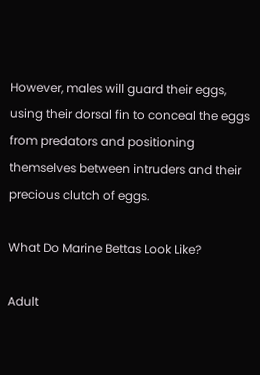However, males will guard their eggs, using their dorsal fin to conceal the eggs from predators and positioning themselves between intruders and their precious clutch of eggs.

What Do Marine Bettas Look Like?

Adult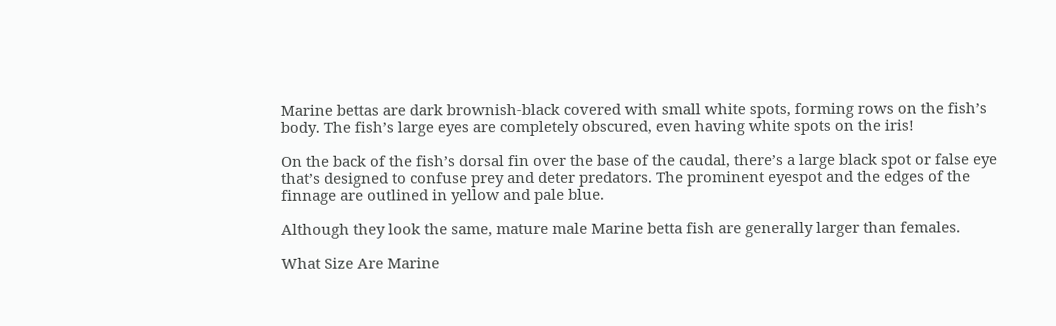Marine bettas are dark brownish-black covered with small white spots, forming rows on the fish’s body. The fish’s large eyes are completely obscured, even having white spots on the iris!

On the back of the fish’s dorsal fin over the base of the caudal, there’s a large black spot or false eye that’s designed to confuse prey and deter predators. The prominent eyespot and the edges of the finnage are outlined in yellow and pale blue.

Although they look the same, mature male Marine betta fish are generally larger than females.

What Size Are Marine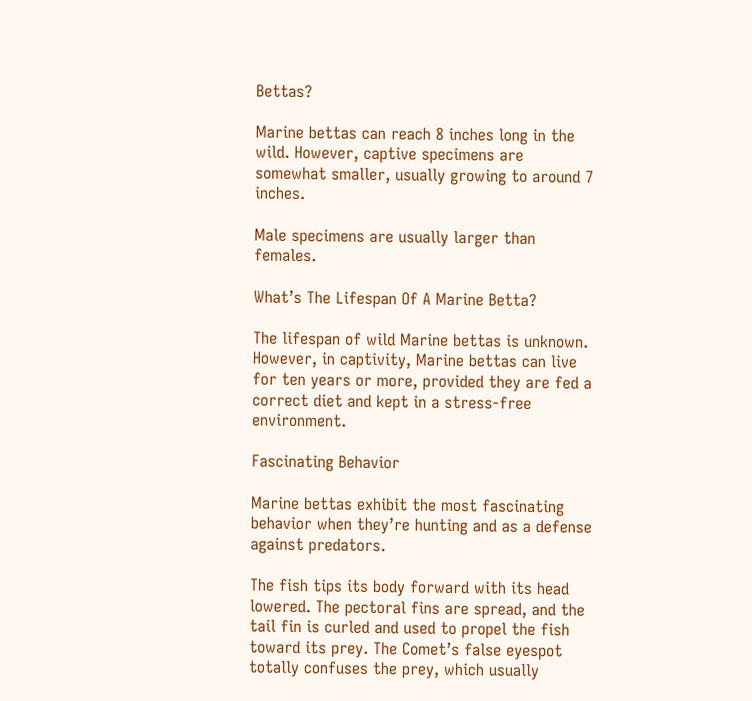Bettas?

Marine bettas can reach 8 inches long in the wild. However, captive specimens are somewhat smaller, usually growing to around 7 inches.

Male specimens are usually larger than females.

What’s The Lifespan Of A Marine Betta?

The lifespan of wild Marine bettas is unknown. However, in captivity, Marine bettas can live for ten years or more, provided they are fed a correct diet and kept in a stress-free environment.

Fascinating Behavior

Marine bettas exhibit the most fascinating behavior when they’re hunting and as a defense against predators.

The fish tips its body forward with its head lowered. The pectoral fins are spread, and the tail fin is curled and used to propel the fish toward its prey. The Comet’s false eyespot totally confuses the prey, which usually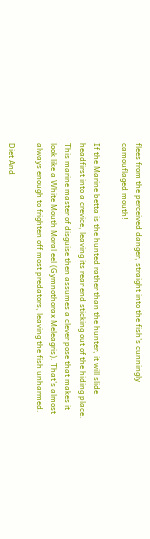flees from the perceived danger, straight into the fish’s cunningly camouflaged mouth!

If the Marine betta is the hunted rather than the hunter, it will slide headfirst into a crevice, leaving its rear end sticking out of the hiding place. This marine master of disguise then assumes a clever pose that makes it look like a White Mouth Moral eel (Gymnothorax Meleagris). That’s almost always enough to frighten off most predators, leaving the fish unharmed.

Diet And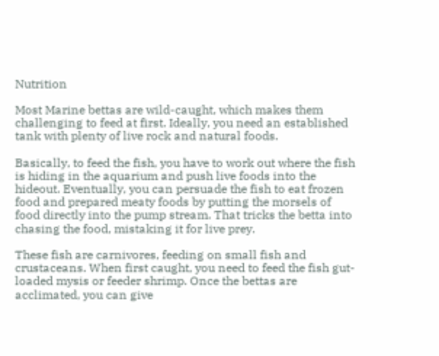Nutrition

Most Marine bettas are wild-caught, which makes them challenging to feed at first. Ideally, you need an established tank with plenty of live rock and natural foods.

Basically, to feed the fish, you have to work out where the fish is hiding in the aquarium and push live foods into the hideout. Eventually, you can persuade the fish to eat frozen food and prepared meaty foods by putting the morsels of food directly into the pump stream. That tricks the betta into chasing the food, mistaking it for live prey.

These fish are carnivores, feeding on small fish and crustaceans. When first caught, you need to feed the fish gut-loaded mysis or feeder shrimp. Once the bettas are acclimated, you can give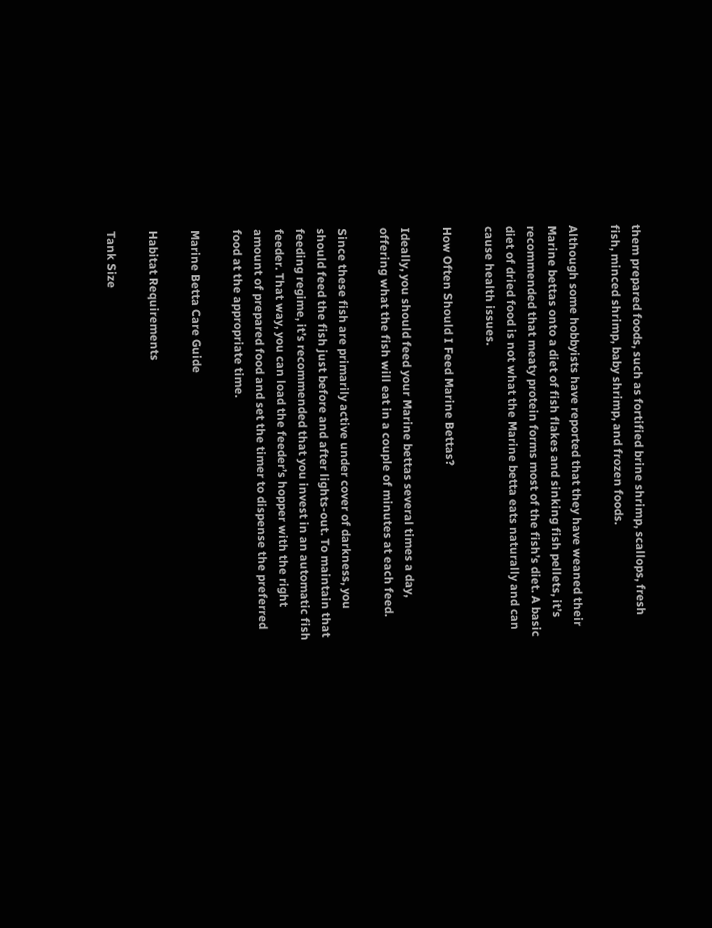them prepared foods, such as fortified brine shrimp, scallops, fresh fish, minced shrimp, baby shrimp, and frozen foods.

Although some hobbyists have reported that they have weaned their Marine bettas onto a diet of fish flakes and sinking fish pellets, it’s recommended that meaty protein forms most of the fish’s diet. A basic diet of dried food is not what the Marine betta eats naturally and can cause health issues.

How Often Should I Feed Marine Bettas?

Ideally, you should feed your Marine bettas several times a day, offering what the fish will eat in a couple of minutes at each feed.

Since these fish are primarily active under cover of darkness, you should feed the fish just before and after lights-out. To maintain that feeding regime, it’s recommended that you invest in an automatic fish feeder. That way, you can load the feeder’s hopper with the right amount of prepared food and set the timer to dispense the preferred food at the appropriate time.

Marine Betta Care Guide

Habitat Requirements

Tank Size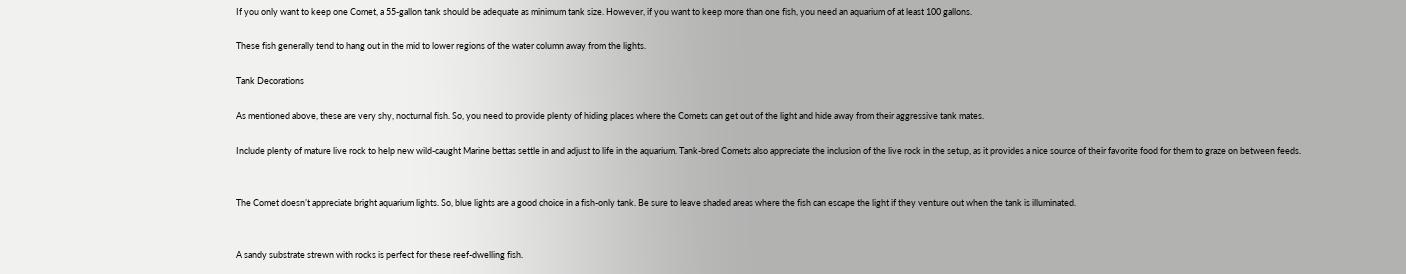If you only want to keep one Comet, a 55-gallon tank should be adequate as minimum tank size. However, if you want to keep more than one fish, you need an aquarium of at least 100 gallons.

These fish generally tend to hang out in the mid to lower regions of the water column away from the lights.

Tank Decorations

As mentioned above, these are very shy, nocturnal fish. So, you need to provide plenty of hiding places where the Comets can get out of the light and hide away from their aggressive tank mates.

Include plenty of mature live rock to help new wild-caught Marine bettas settle in and adjust to life in the aquarium. Tank-bred Comets also appreciate the inclusion of the live rock in the setup, as it provides a nice source of their favorite food for them to graze on between feeds.


The Comet doesn’t appreciate bright aquarium lights. So, blue lights are a good choice in a fish-only tank. Be sure to leave shaded areas where the fish can escape the light if they venture out when the tank is illuminated.


A sandy substrate strewn with rocks is perfect for these reef-dwelling fish.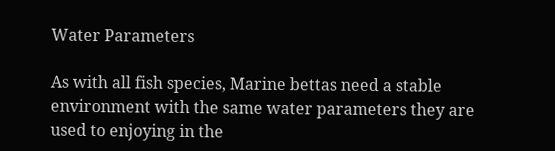Water Parameters

As with all fish species, Marine bettas need a stable environment with the same water parameters they are used to enjoying in the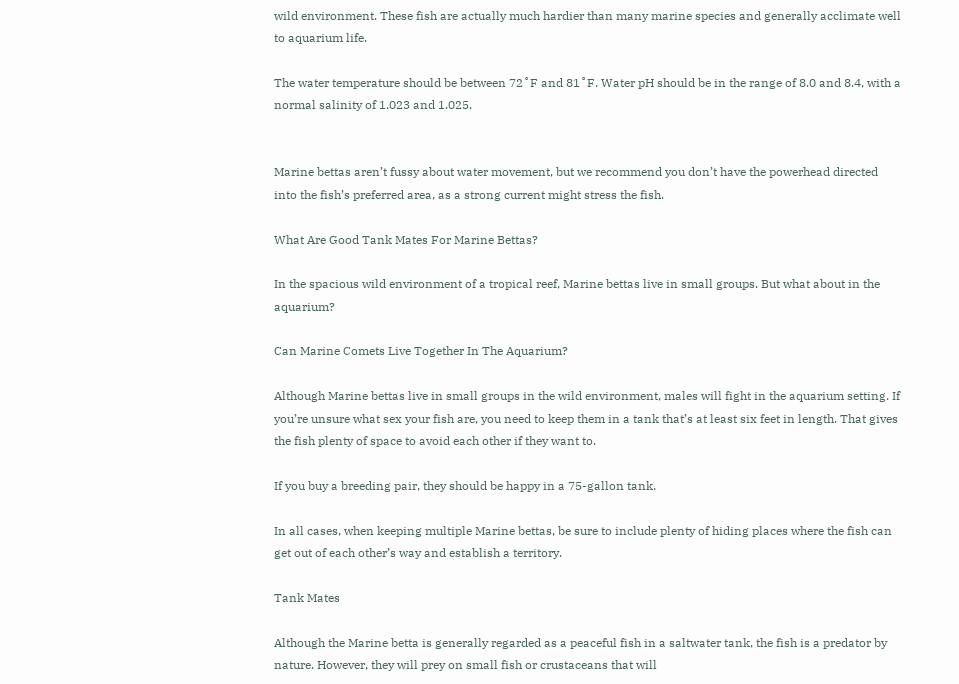wild environment. These fish are actually much hardier than many marine species and generally acclimate well to aquarium life.

The water temperature should be between 72˚F and 81˚F. Water pH should be in the range of 8.0 and 8.4, with a normal salinity of 1.023 and 1.025.


Marine bettas aren’t fussy about water movement, but we recommend you don’t have the powerhead directed into the fish’s preferred area, as a strong current might stress the fish.

What Are Good Tank Mates For Marine Bettas?

In the spacious wild environment of a tropical reef, Marine bettas live in small groups. But what about in the aquarium?

Can Marine Comets Live Together In The Aquarium?

Although Marine bettas live in small groups in the wild environment, males will fight in the aquarium setting. If you’re unsure what sex your fish are, you need to keep them in a tank that’s at least six feet in length. That gives the fish plenty of space to avoid each other if they want to.

If you buy a breeding pair, they should be happy in a 75-gallon tank.

In all cases, when keeping multiple Marine bettas, be sure to include plenty of hiding places where the fish can get out of each other’s way and establish a territory.

Tank Mates

Although the Marine betta is generally regarded as a peaceful fish in a saltwater tank, the fish is a predator by nature. However, they will prey on small fish or crustaceans that will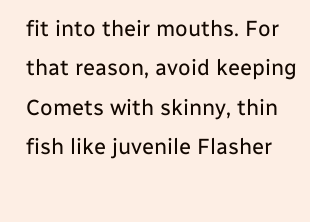fit into their mouths. For that reason, avoid keeping Comets with skinny, thin fish like juvenile Flasher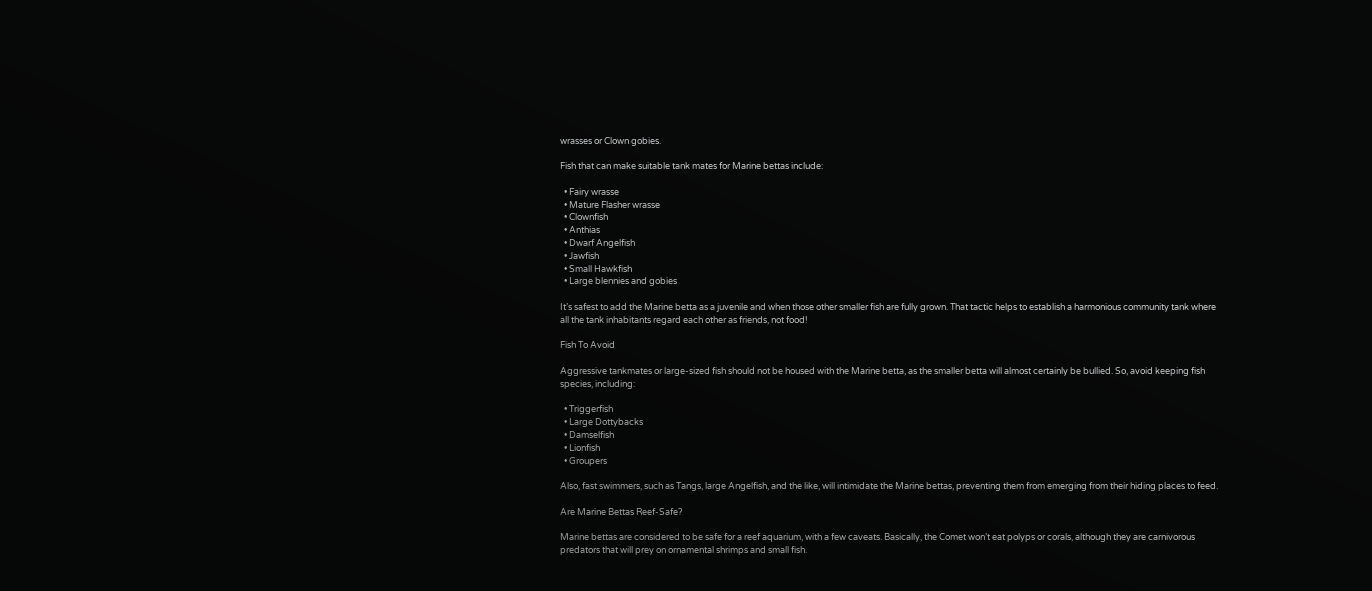wrasses or Clown gobies.

Fish that can make suitable tank mates for Marine bettas include:

  • Fairy wrasse
  • Mature Flasher wrasse
  • Clownfish
  • Anthias
  • Dwarf Angelfish
  • Jawfish
  • Small Hawkfish
  • Large blennies and gobies

It’s safest to add the Marine betta as a juvenile and when those other smaller fish are fully grown. That tactic helps to establish a harmonious community tank where all the tank inhabitants regard each other as friends, not food!

Fish To Avoid

Aggressive tankmates or large-sized fish should not be housed with the Marine betta, as the smaller betta will almost certainly be bullied. So, avoid keeping fish species, including:

  • Triggerfish
  • Large Dottybacks
  • Damselfish
  • Lionfish
  • Groupers

Also, fast swimmers, such as Tangs, large Angelfish, and the like, will intimidate the Marine bettas, preventing them from emerging from their hiding places to feed.

Are Marine Bettas Reef-Safe?

Marine bettas are considered to be safe for a reef aquarium, with a few caveats. Basically, the Comet won’t eat polyps or corals, although they are carnivorous predators that will prey on ornamental shrimps and small fish.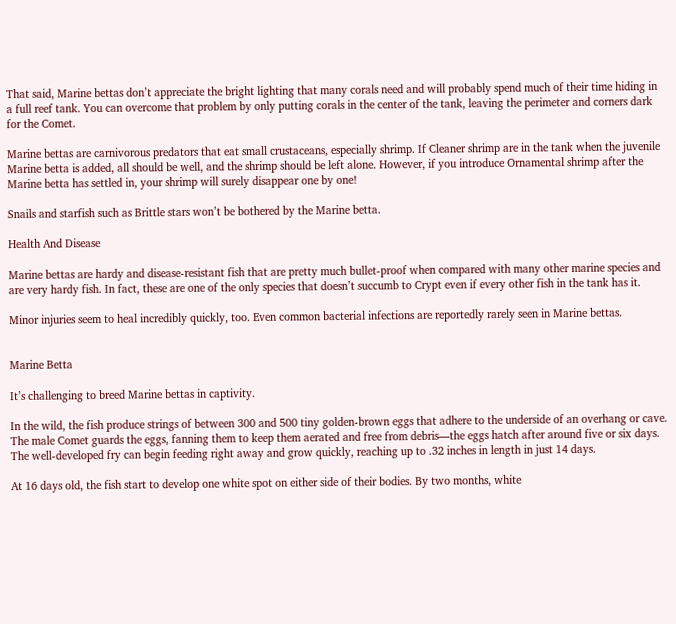That said, Marine bettas don’t appreciate the bright lighting that many corals need and will probably spend much of their time hiding in a full reef tank. You can overcome that problem by only putting corals in the center of the tank, leaving the perimeter and corners dark for the Comet.

Marine bettas are carnivorous predators that eat small crustaceans, especially shrimp. If Cleaner shrimp are in the tank when the juvenile Marine betta is added, all should be well, and the shrimp should be left alone. However, if you introduce Ornamental shrimp after the Marine betta has settled in, your shrimp will surely disappear one by one!

Snails and starfish such as Brittle stars won’t be bothered by the Marine betta.

Health And Disease

Marine bettas are hardy and disease-resistant fish that are pretty much bullet-proof when compared with many other marine species and are very hardy fish. In fact, these are one of the only species that doesn’t succumb to Crypt even if every other fish in the tank has it.

Minor injuries seem to heal incredibly quickly, too. Even common bacterial infections are reportedly rarely seen in Marine bettas.


Marine Betta

It’s challenging to breed Marine bettas in captivity.

In the wild, the fish produce strings of between 300 and 500 tiny golden-brown eggs that adhere to the underside of an overhang or cave. The male Comet guards the eggs, fanning them to keep them aerated and free from debris—the eggs hatch after around five or six days. The well-developed fry can begin feeding right away and grow quickly, reaching up to .32 inches in length in just 14 days.

At 16 days old, the fish start to develop one white spot on either side of their bodies. By two months, white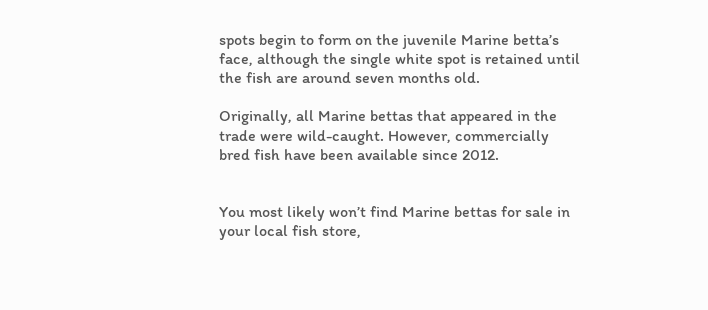spots begin to form on the juvenile Marine betta’s face, although the single white spot is retained until the fish are around seven months old.

Originally, all Marine bettas that appeared in the trade were wild-caught. However, commercially bred fish have been available since 2012.


You most likely won’t find Marine bettas for sale in your local fish store,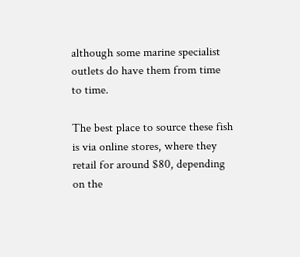although some marine specialist outlets do have them from time to time.

The best place to source these fish is via online stores, where they retail for around $80, depending on the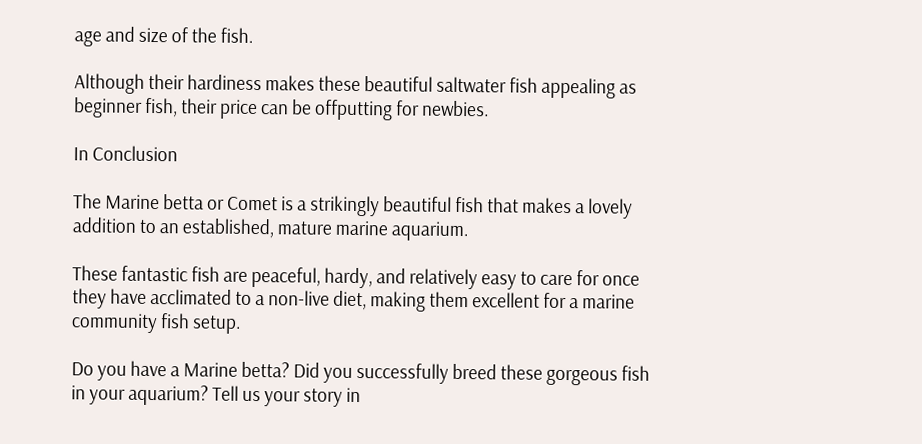age and size of the fish.

Although their hardiness makes these beautiful saltwater fish appealing as beginner fish, their price can be offputting for newbies.

In Conclusion

The Marine betta or Comet is a strikingly beautiful fish that makes a lovely addition to an established, mature marine aquarium.

These fantastic fish are peaceful, hardy, and relatively easy to care for once they have acclimated to a non-live diet, making them excellent for a marine community fish setup.

Do you have a Marine betta? Did you successfully breed these gorgeous fish in your aquarium? Tell us your story in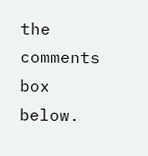the comments box below.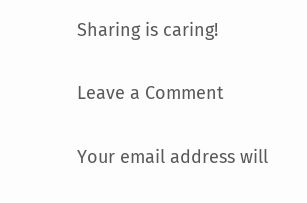Sharing is caring!

Leave a Comment

Your email address will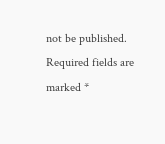not be published. Required fields are marked *